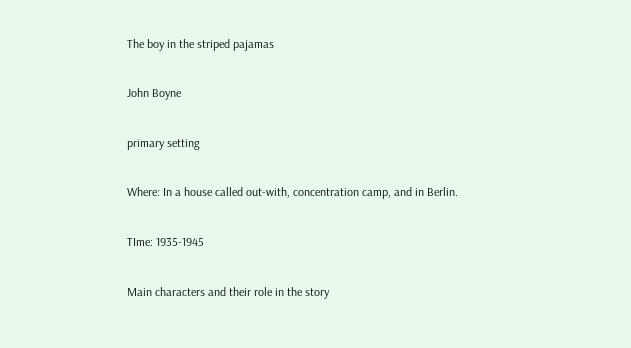The boy in the striped pajamas

John Boyne

primary setting

Where: In a house called out-with, concentration camp, and in Berlin.

TIme: 1935-1945

Main characters and their role in the story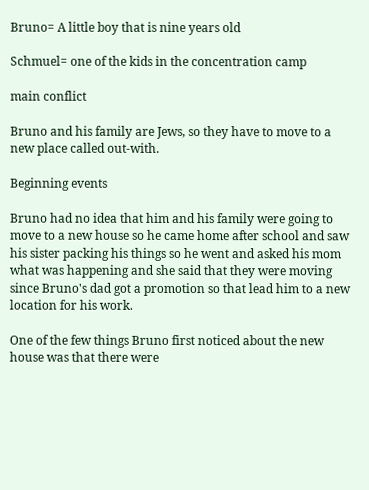Bruno= A little boy that is nine years old

Schmuel= one of the kids in the concentration camp

main conflict

Bruno and his family are Jews, so they have to move to a new place called out-with.

Beginning events

Bruno had no idea that him and his family were going to move to a new house so he came home after school and saw his sister packing his things so he went and asked his mom what was happening and she said that they were moving since Bruno's dad got a promotion so that lead him to a new location for his work.

One of the few things Bruno first noticed about the new house was that there were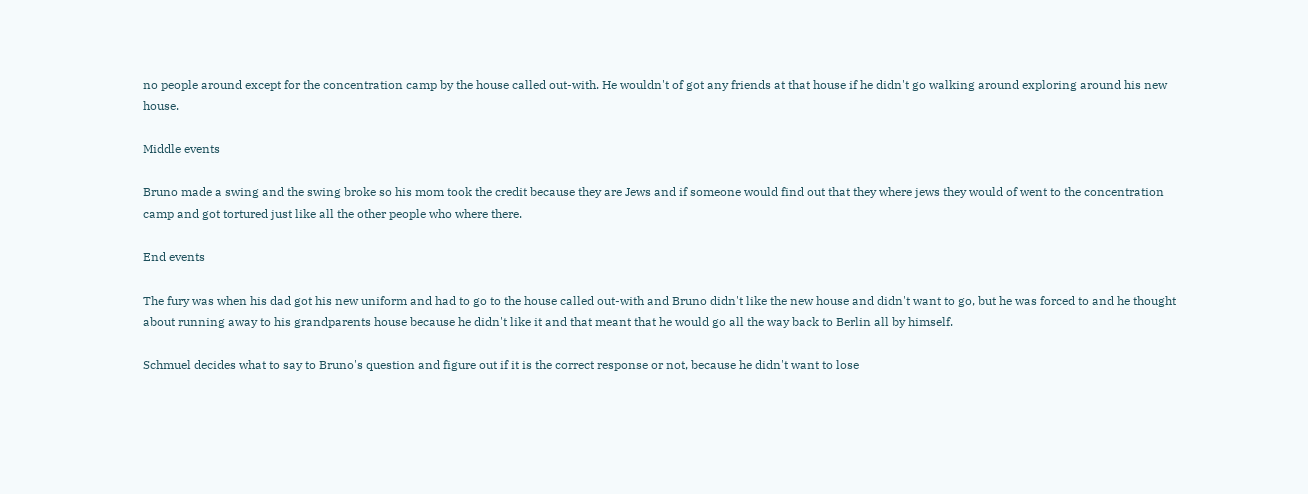no people around except for the concentration camp by the house called out-with. He wouldn't of got any friends at that house if he didn't go walking around exploring around his new house.

Middle events

Bruno made a swing and the swing broke so his mom took the credit because they are Jews and if someone would find out that they where jews they would of went to the concentration camp and got tortured just like all the other people who where there.

End events

The fury was when his dad got his new uniform and had to go to the house called out-with and Bruno didn't like the new house and didn't want to go, but he was forced to and he thought about running away to his grandparents house because he didn't like it and that meant that he would go all the way back to Berlin all by himself.

Schmuel decides what to say to Bruno's question and figure out if it is the correct response or not, because he didn't want to lose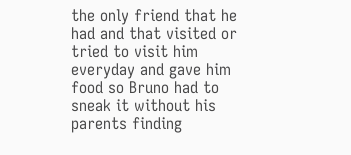the only friend that he had and that visited or tried to visit him everyday and gave him food so Bruno had to sneak it without his parents finding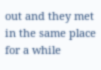out and they met in the same place for a while